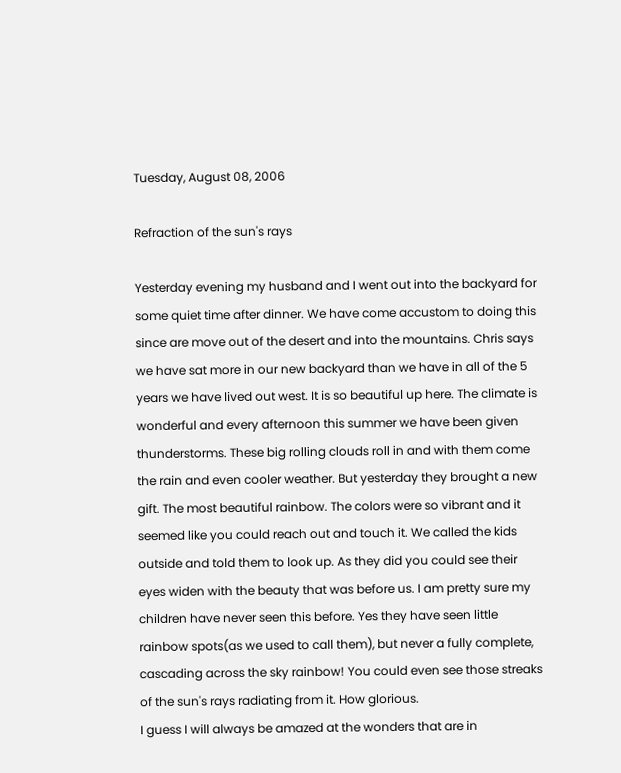Tuesday, August 08, 2006

Refraction of the sun's rays

Yesterday evening my husband and I went out into the backyard for some quiet time after dinner. We have come accustom to doing this since are move out of the desert and into the mountains. Chris says we have sat more in our new backyard than we have in all of the 5 years we have lived out west. It is so beautiful up here. The climate is wonderful and every afternoon this summer we have been given thunderstorms. These big rolling clouds roll in and with them come the rain and even cooler weather. But yesterday they brought a new gift. The most beautiful rainbow. The colors were so vibrant and it seemed like you could reach out and touch it. We called the kids outside and told them to look up. As they did you could see their eyes widen with the beauty that was before us. I am pretty sure my children have never seen this before. Yes they have seen little rainbow spots(as we used to call them), but never a fully complete, cascading across the sky rainbow! You could even see those streaks of the sun's rays radiating from it. How glorious.
I guess I will always be amazed at the wonders that are in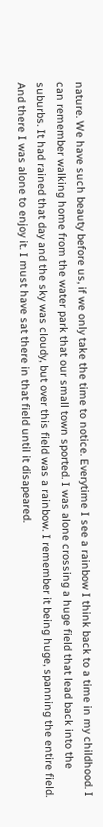nature. We have such beauty before us, if we only take the time to notice. Everytime I see a rainbow I think back to a time in my childhood. I can remember walking home from the water park that our small town sported. I was alone crossing a huge field that lead back into the suburbs. It had rained that day and the sky was cloudy, but over this field was a rainbow. I remember it being huge, spanning the entire field. And there I was alone to enjoy it. I must have sat there in that field until it disapeared.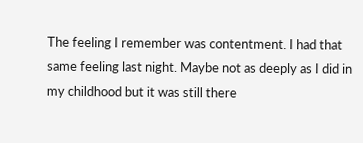The feeling I remember was contentment. I had that same feeling last night. Maybe not as deeply as I did in my childhood but it was still there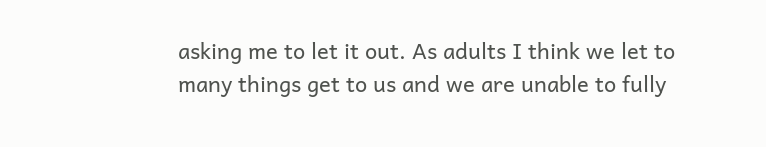asking me to let it out. As adults I think we let to many things get to us and we are unable to fully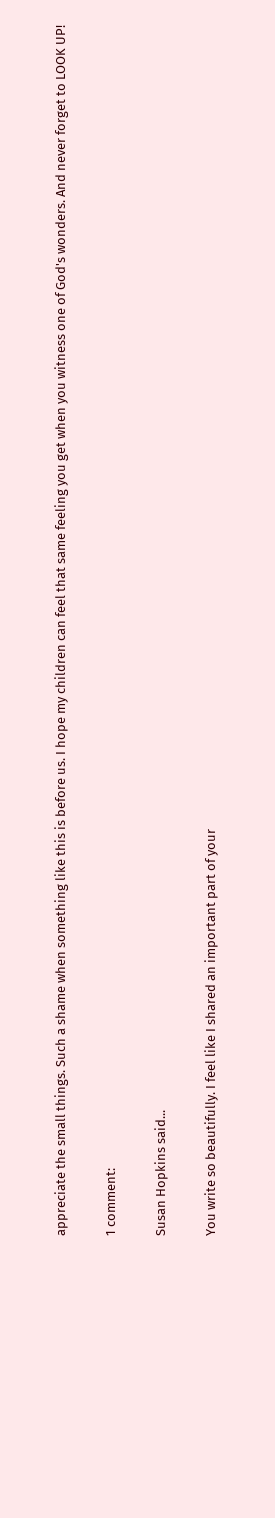appreciate the small things. Such a shame when something like this is before us. I hope my children can feel that same feeling you get when you witness one of God's wonders. And never forget to LOOK UP!

1 comment:

Susan Hopkins said...

You write so beautifully. I feel like I shared an important part of your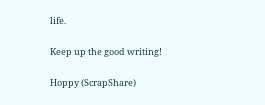life.

Keep up the good writing!

Hoppy (ScrapShare)